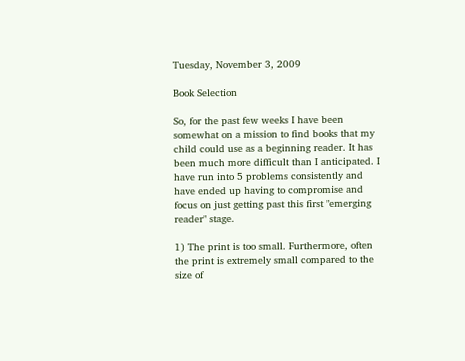Tuesday, November 3, 2009

Book Selection

So, for the past few weeks I have been somewhat on a mission to find books that my child could use as a beginning reader. It has been much more difficult than I anticipated. I have run into 5 problems consistently and have ended up having to compromise and focus on just getting past this first "emerging reader" stage.

1) The print is too small. Furthermore, often the print is extremely small compared to the size of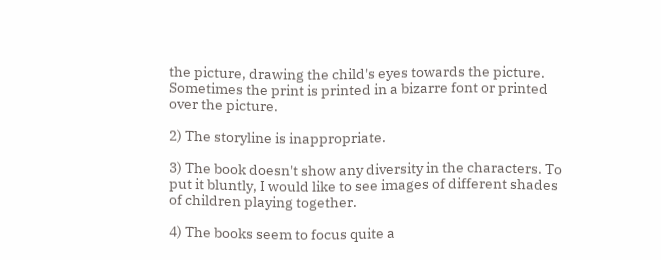the picture, drawing the child's eyes towards the picture. Sometimes the print is printed in a bizarre font or printed over the picture.

2) The storyline is inappropriate.

3) The book doesn't show any diversity in the characters. To put it bluntly, I would like to see images of different shades of children playing together.

4) The books seem to focus quite a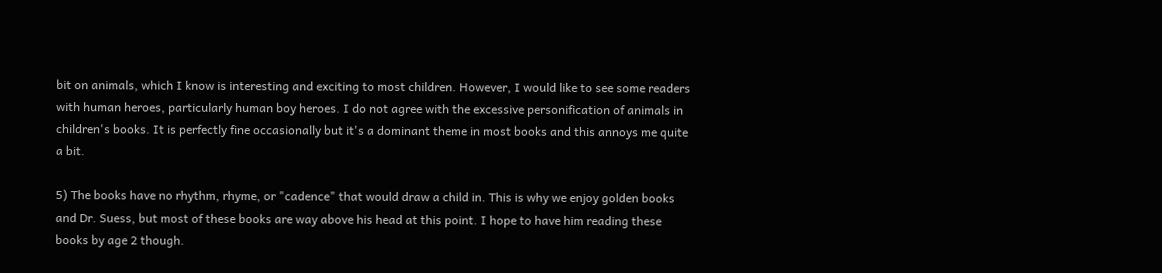bit on animals, which I know is interesting and exciting to most children. However, I would like to see some readers with human heroes, particularly human boy heroes. I do not agree with the excessive personification of animals in children's books. It is perfectly fine occasionally but it's a dominant theme in most books and this annoys me quite a bit.

5) The books have no rhythm, rhyme, or "cadence" that would draw a child in. This is why we enjoy golden books and Dr. Suess, but most of these books are way above his head at this point. I hope to have him reading these books by age 2 though.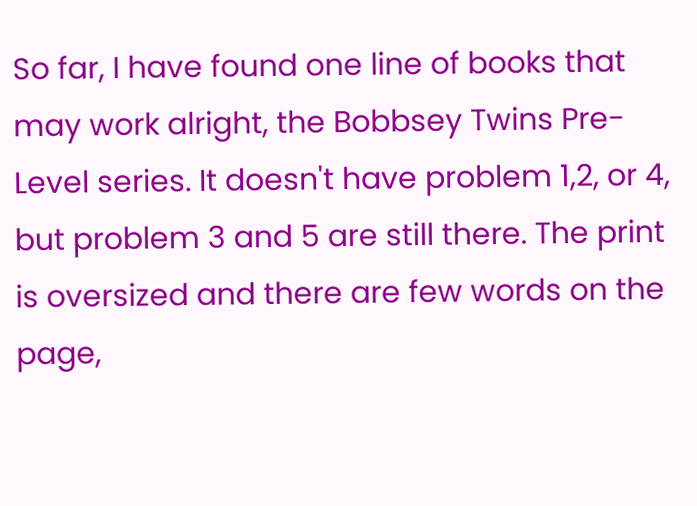So far, I have found one line of books that may work alright, the Bobbsey Twins Pre-Level series. It doesn't have problem 1,2, or 4, but problem 3 and 5 are still there. The print is oversized and there are few words on the page,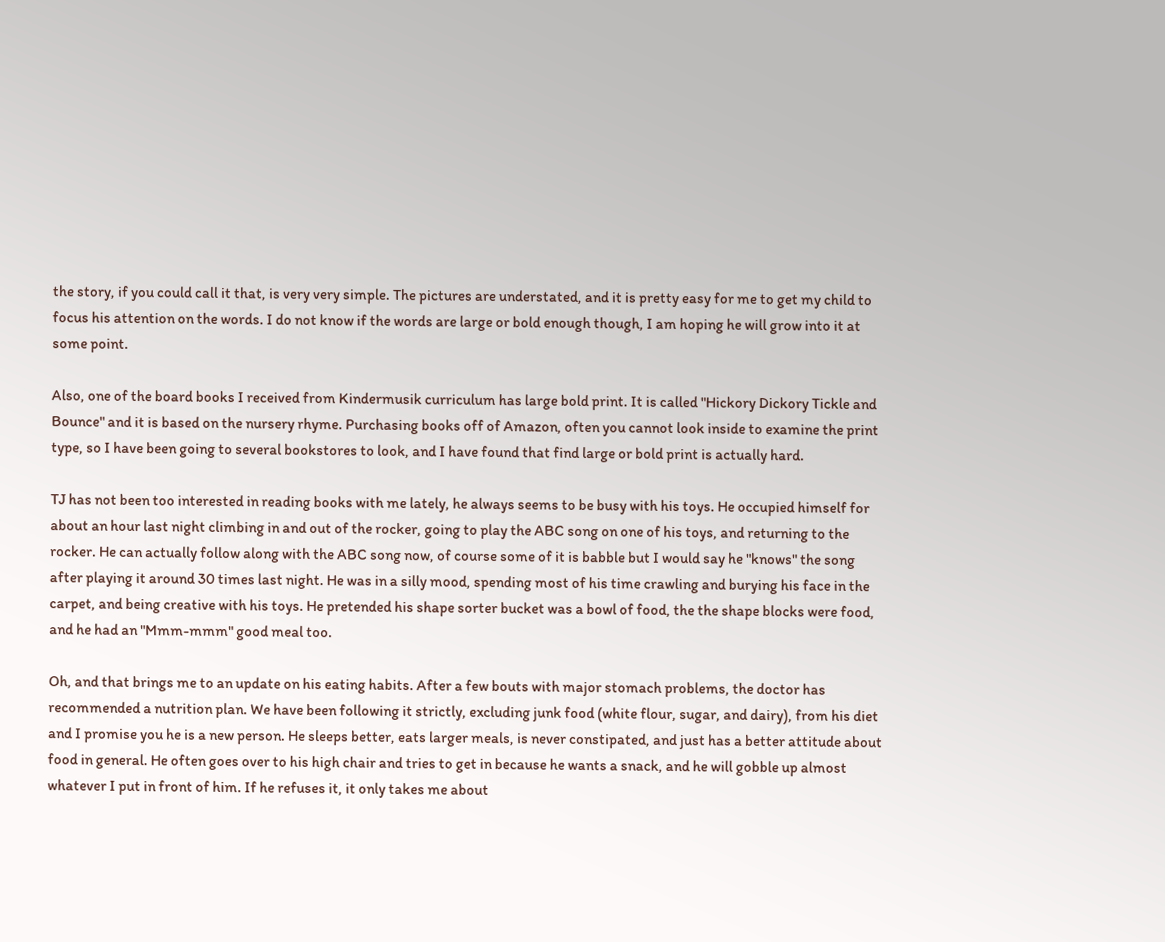the story, if you could call it that, is very very simple. The pictures are understated, and it is pretty easy for me to get my child to focus his attention on the words. I do not know if the words are large or bold enough though, I am hoping he will grow into it at some point.

Also, one of the board books I received from Kindermusik curriculum has large bold print. It is called "Hickory Dickory Tickle and Bounce" and it is based on the nursery rhyme. Purchasing books off of Amazon, often you cannot look inside to examine the print type, so I have been going to several bookstores to look, and I have found that find large or bold print is actually hard.

TJ has not been too interested in reading books with me lately, he always seems to be busy with his toys. He occupied himself for about an hour last night climbing in and out of the rocker, going to play the ABC song on one of his toys, and returning to the rocker. He can actually follow along with the ABC song now, of course some of it is babble but I would say he "knows" the song after playing it around 30 times last night. He was in a silly mood, spending most of his time crawling and burying his face in the carpet, and being creative with his toys. He pretended his shape sorter bucket was a bowl of food, the the shape blocks were food, and he had an "Mmm-mmm" good meal too.

Oh, and that brings me to an update on his eating habits. After a few bouts with major stomach problems, the doctor has recommended a nutrition plan. We have been following it strictly, excluding junk food (white flour, sugar, and dairy), from his diet and I promise you he is a new person. He sleeps better, eats larger meals, is never constipated, and just has a better attitude about food in general. He often goes over to his high chair and tries to get in because he wants a snack, and he will gobble up almost whatever I put in front of him. If he refuses it, it only takes me about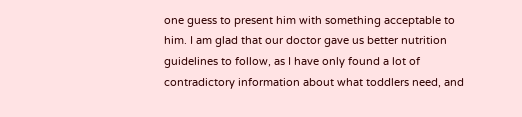one guess to present him with something acceptable to him. I am glad that our doctor gave us better nutrition guidelines to follow, as I have only found a lot of contradictory information about what toddlers need, and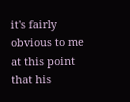it's fairly obvious to me at this point that his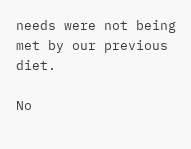needs were not being met by our previous diet.

No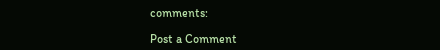comments:

Post a Comment